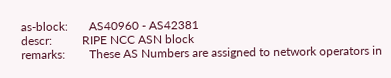as-block:       AS40960 - AS42381
descr:          RIPE NCC ASN block
remarks:        These AS Numbers are assigned to network operators in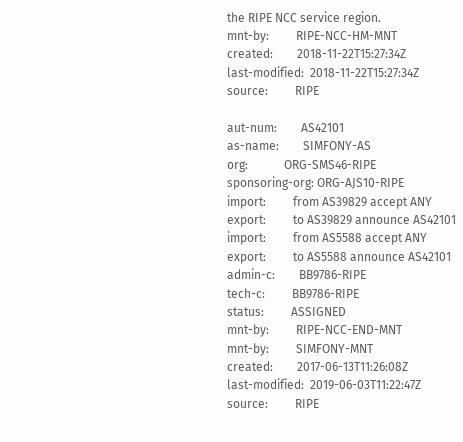the RIPE NCC service region.
mnt-by:         RIPE-NCC-HM-MNT
created:        2018-11-22T15:27:34Z
last-modified:  2018-11-22T15:27:34Z
source:         RIPE

aut-num:        AS42101
as-name:        SIMFONY-AS
org:            ORG-SMS46-RIPE
sponsoring-org: ORG-AJS10-RIPE
import:         from AS39829 accept ANY
export:         to AS39829 announce AS42101
import:         from AS5588 accept ANY
export:         to AS5588 announce AS42101
admin-c:        BB9786-RIPE
tech-c:         BB9786-RIPE
status:         ASSIGNED
mnt-by:         RIPE-NCC-END-MNT
mnt-by:         SIMFONY-MNT
created:        2017-06-13T11:26:08Z
last-modified:  2019-06-03T11:22:47Z
source:         RIPE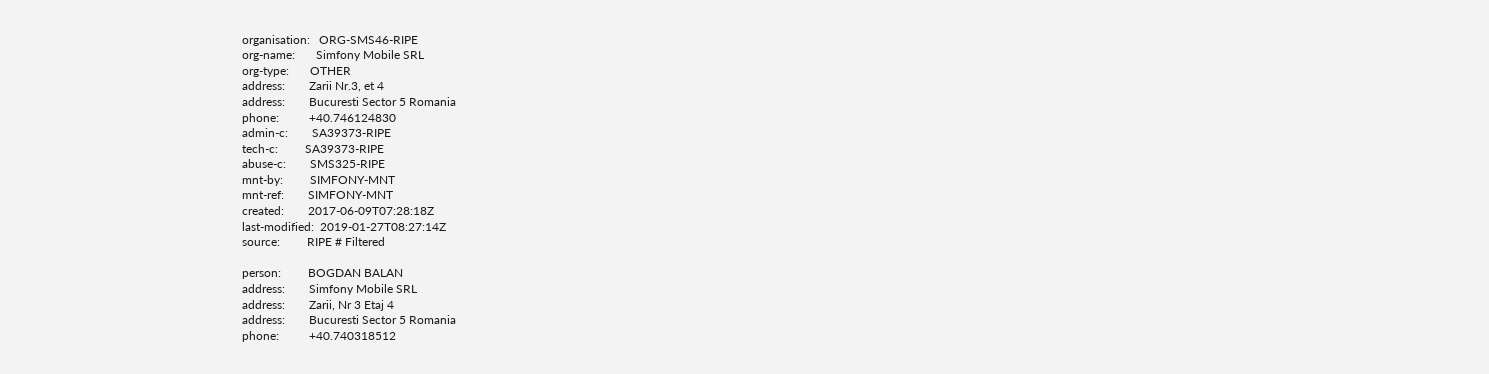organisation:   ORG-SMS46-RIPE
org-name:       Simfony Mobile SRL
org-type:       OTHER
address:        Zarii Nr.3, et 4
address:        Bucuresti Sector 5 Romania
phone:          +40.746124830
admin-c:        SA39373-RIPE
tech-c:         SA39373-RIPE
abuse-c:        SMS325-RIPE
mnt-by:         SIMFONY-MNT
mnt-ref:        SIMFONY-MNT
created:        2017-06-09T07:28:18Z
last-modified:  2019-01-27T08:27:14Z
source:         RIPE # Filtered

person:         BOGDAN BALAN
address:        Simfony Mobile SRL
address:        Zarii, Nr 3 Etaj 4
address:        Bucuresti Sector 5 Romania
phone:          +40.740318512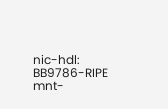nic-hdl:        BB9786-RIPE
mnt-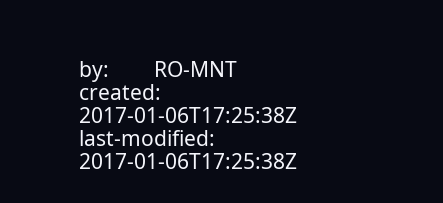by:         RO-MNT
created:        2017-01-06T17:25:38Z
last-modified:  2017-01-06T17:25:38Z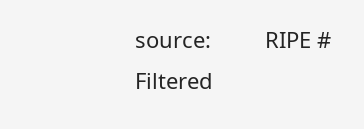source:         RIPE # Filtered